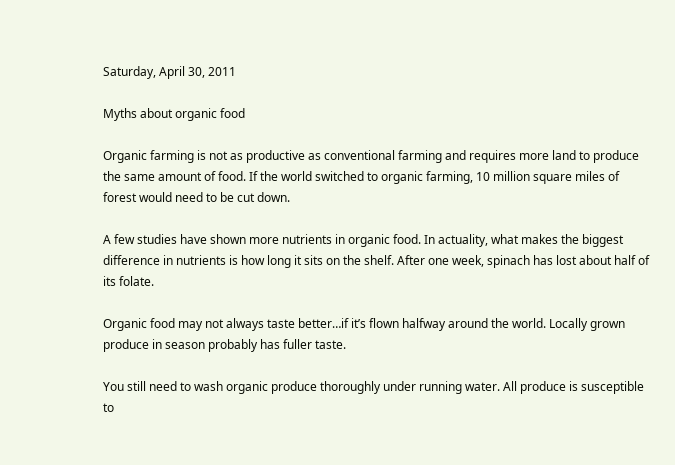Saturday, April 30, 2011

Myths about organic food

Organic farming is not as productive as conventional farming and requires more land to produce the same amount of food. If the world switched to organic farming, 10 million square miles of forest would need to be cut down.

A few studies have shown more nutrients in organic food. In actuality, what makes the biggest difference in nutrients is how long it sits on the shelf. After one week, spinach has lost about half of its folate.

Organic food may not always taste better…if it’s flown halfway around the world. Locally grown produce in season probably has fuller taste.

You still need to wash organic produce thoroughly under running water. All produce is susceptible to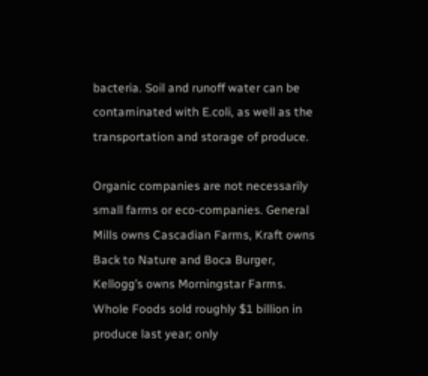bacteria. Soil and runoff water can be contaminated with E.coli, as well as the transportation and storage of produce.

Organic companies are not necessarily small farms or eco-companies. General Mills owns Cascadian Farms, Kraft owns Back to Nature and Boca Burger, Kellogg’s owns Morningstar Farms. Whole Foods sold roughly $1 billion in produce last year; only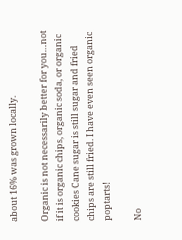about 16% was grown locally.

Organic is not necessarily better for you…not if it is organic chips, organic soda, or organic cookies Cane sugar is still sugar and fried chips are still fried. I have even seen organic poptarts!

No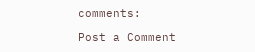comments:

Post a Comment